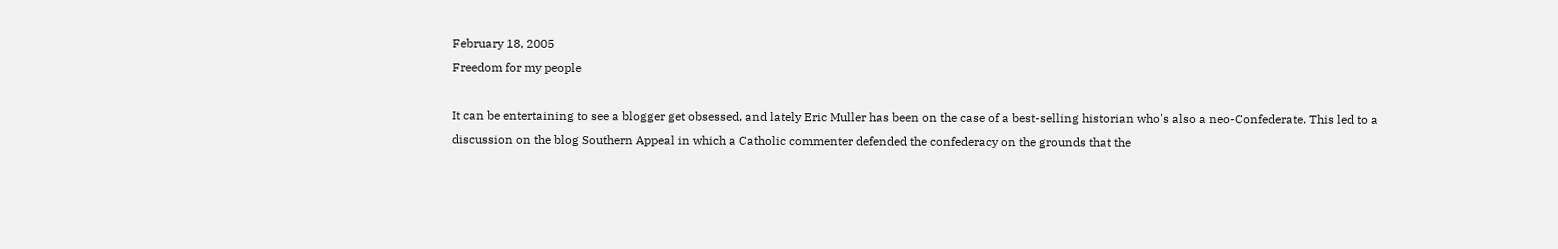February 18, 2005
Freedom for my people

It can be entertaining to see a blogger get obsessed, and lately Eric Muller has been on the case of a best-selling historian who's also a neo-Confederate. This led to a discussion on the blog Southern Appeal in which a Catholic commenter defended the confederacy on the grounds that the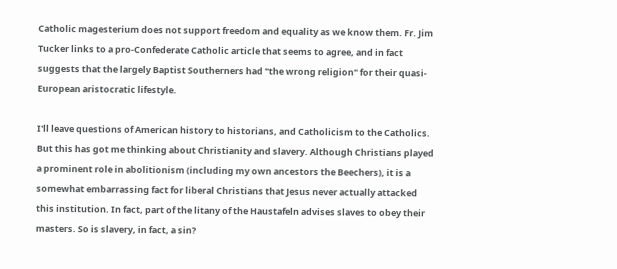Catholic magesterium does not support freedom and equality as we know them. Fr. Jim Tucker links to a pro-Confederate Catholic article that seems to agree, and in fact suggests that the largely Baptist Southerners had "the wrong religion" for their quasi-European aristocratic lifestyle.

I'll leave questions of American history to historians, and Catholicism to the Catholics. But this has got me thinking about Christianity and slavery. Although Christians played a prominent role in abolitionism (including my own ancestors the Beechers), it is a somewhat embarrassing fact for liberal Christians that Jesus never actually attacked this institution. In fact, part of the litany of the Haustafeln advises slaves to obey their masters. So is slavery, in fact, a sin?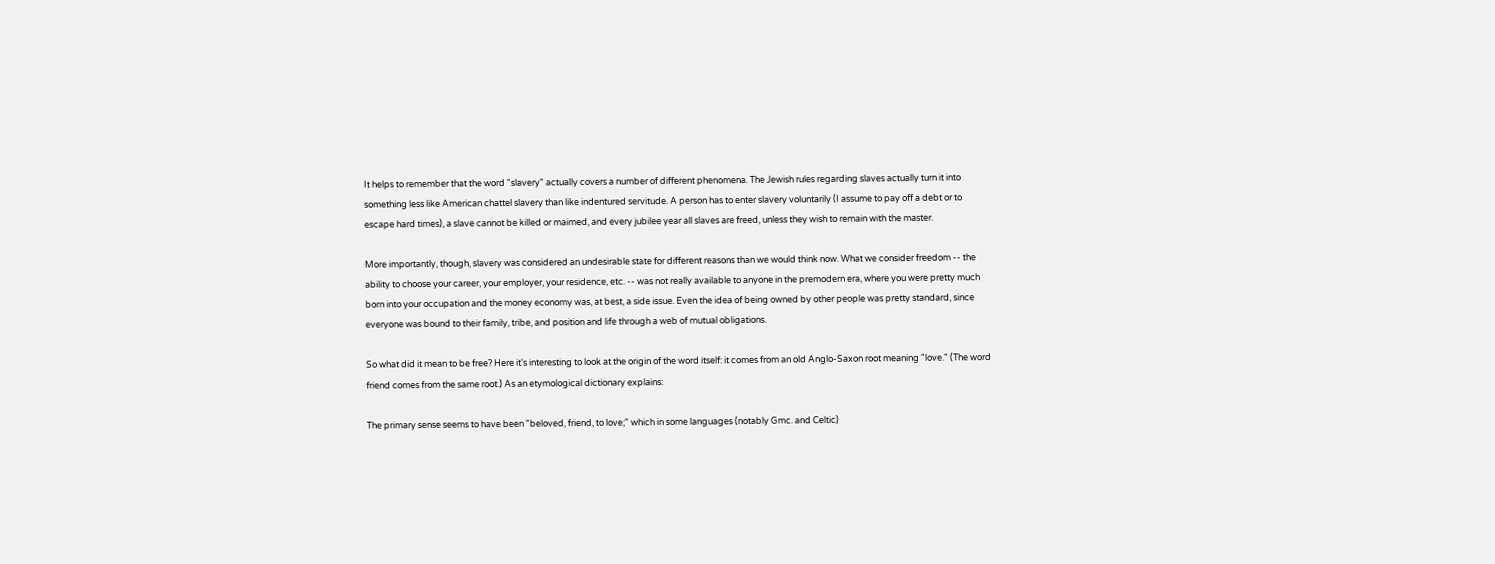It helps to remember that the word "slavery" actually covers a number of different phenomena. The Jewish rules regarding slaves actually turn it into something less like American chattel slavery than like indentured servitude. A person has to enter slavery voluntarily (I assume to pay off a debt or to escape hard times), a slave cannot be killed or maimed, and every jubilee year all slaves are freed, unless they wish to remain with the master.

More importantly, though, slavery was considered an undesirable state for different reasons than we would think now. What we consider freedom -- the ability to choose your career, your employer, your residence, etc. -- was not really available to anyone in the premodern era, where you were pretty much born into your occupation and the money economy was, at best, a side issue. Even the idea of being owned by other people was pretty standard, since everyone was bound to their family, tribe, and position and life through a web of mutual obligations.

So what did it mean to be free? Here it's interesting to look at the origin of the word itself: it comes from an old Anglo-Saxon root meaning "love." (The word friend comes from the same root.) As an etymological dictionary explains:

The primary sense seems to have been "beloved, friend, to love;" which in some languages (notably Gmc. and Celtic)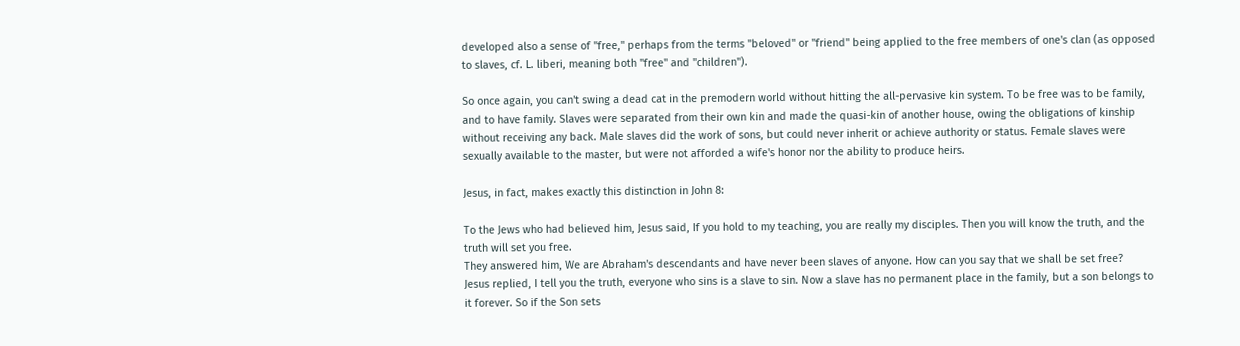developed also a sense of "free," perhaps from the terms "beloved" or "friend" being applied to the free members of one's clan (as opposed to slaves, cf. L. liberi, meaning both "free" and "children").

So once again, you can't swing a dead cat in the premodern world without hitting the all-pervasive kin system. To be free was to be family, and to have family. Slaves were separated from their own kin and made the quasi-kin of another house, owing the obligations of kinship without receiving any back. Male slaves did the work of sons, but could never inherit or achieve authority or status. Female slaves were sexually available to the master, but were not afforded a wife's honor nor the ability to produce heirs.

Jesus, in fact, makes exactly this distinction in John 8:

To the Jews who had believed him, Jesus said, If you hold to my teaching, you are really my disciples. Then you will know the truth, and the truth will set you free.
They answered him, We are Abraham's descendants and have never been slaves of anyone. How can you say that we shall be set free?
Jesus replied, I tell you the truth, everyone who sins is a slave to sin. Now a slave has no permanent place in the family, but a son belongs to it forever. So if the Son sets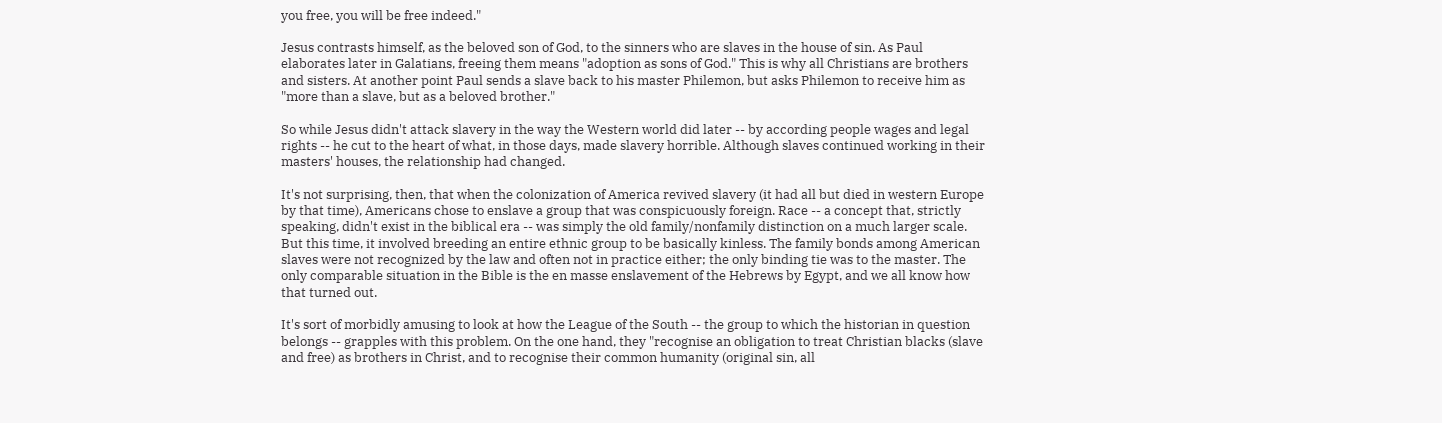you free, you will be free indeed."

Jesus contrasts himself, as the beloved son of God, to the sinners who are slaves in the house of sin. As Paul elaborates later in Galatians, freeing them means "adoption as sons of God." This is why all Christians are brothers and sisters. At another point Paul sends a slave back to his master Philemon, but asks Philemon to receive him as "more than a slave, but as a beloved brother."

So while Jesus didn't attack slavery in the way the Western world did later -- by according people wages and legal rights -- he cut to the heart of what, in those days, made slavery horrible. Although slaves continued working in their masters' houses, the relationship had changed.

It's not surprising, then, that when the colonization of America revived slavery (it had all but died in western Europe by that time), Americans chose to enslave a group that was conspicuously foreign. Race -- a concept that, strictly speaking, didn't exist in the biblical era -- was simply the old family/nonfamily distinction on a much larger scale. But this time, it involved breeding an entire ethnic group to be basically kinless. The family bonds among American slaves were not recognized by the law and often not in practice either; the only binding tie was to the master. The only comparable situation in the Bible is the en masse enslavement of the Hebrews by Egypt, and we all know how that turned out.

It's sort of morbidly amusing to look at how the League of the South -- the group to which the historian in question belongs -- grapples with this problem. On the one hand, they "recognise an obligation to treat Christian blacks (slave and free) as brothers in Christ, and to recognise their common humanity (original sin, all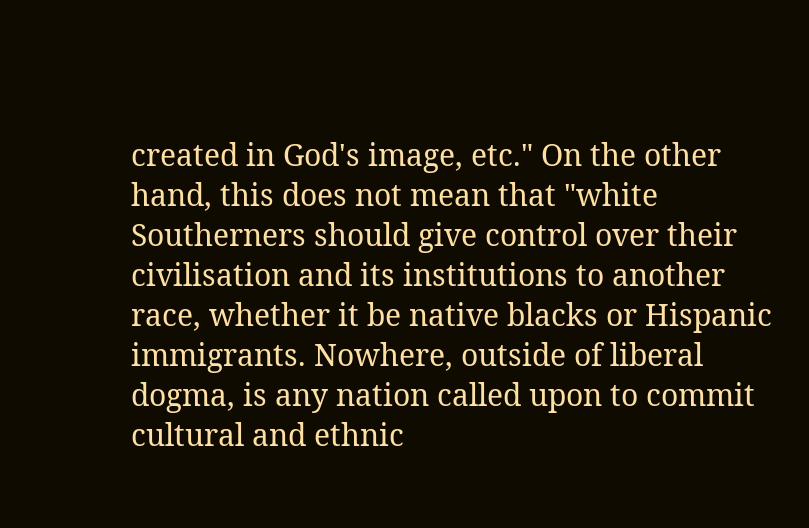created in God's image, etc." On the other hand, this does not mean that "white Southerners should give control over their civilisation and its institutions to another race, whether it be native blacks or Hispanic immigrants. Nowhere, outside of liberal dogma, is any nation called upon to commit cultural and ethnic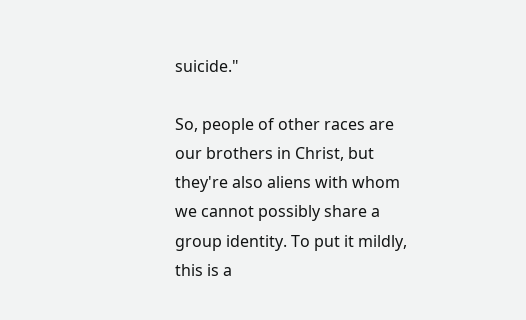suicide."

So, people of other races are our brothers in Christ, but they're also aliens with whom we cannot possibly share a group identity. To put it mildly, this is a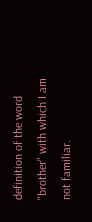definition of the word "brother" with which I am not familiar.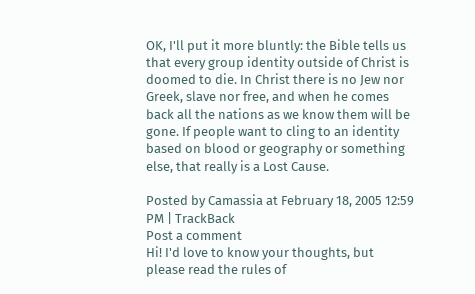OK, I'll put it more bluntly: the Bible tells us that every group identity outside of Christ is doomed to die. In Christ there is no Jew nor Greek, slave nor free, and when he comes back all the nations as we know them will be gone. If people want to cling to an identity based on blood or geography or something else, that really is a Lost Cause.

Posted by Camassia at February 18, 2005 12:59 PM | TrackBack
Post a comment
Hi! I'd love to know your thoughts, but please read the rules of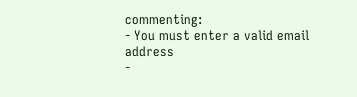commenting:
- You must enter a valid email address
-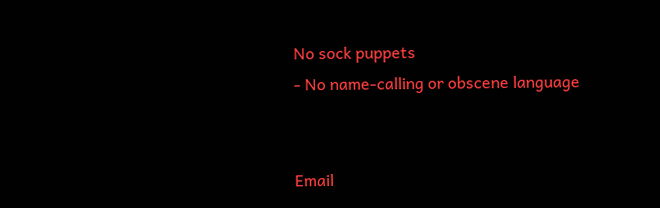No sock puppets
- No name-calling or obscene language


Email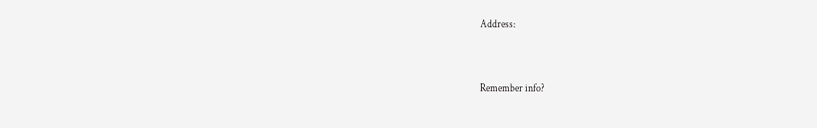Address:



Remember info?